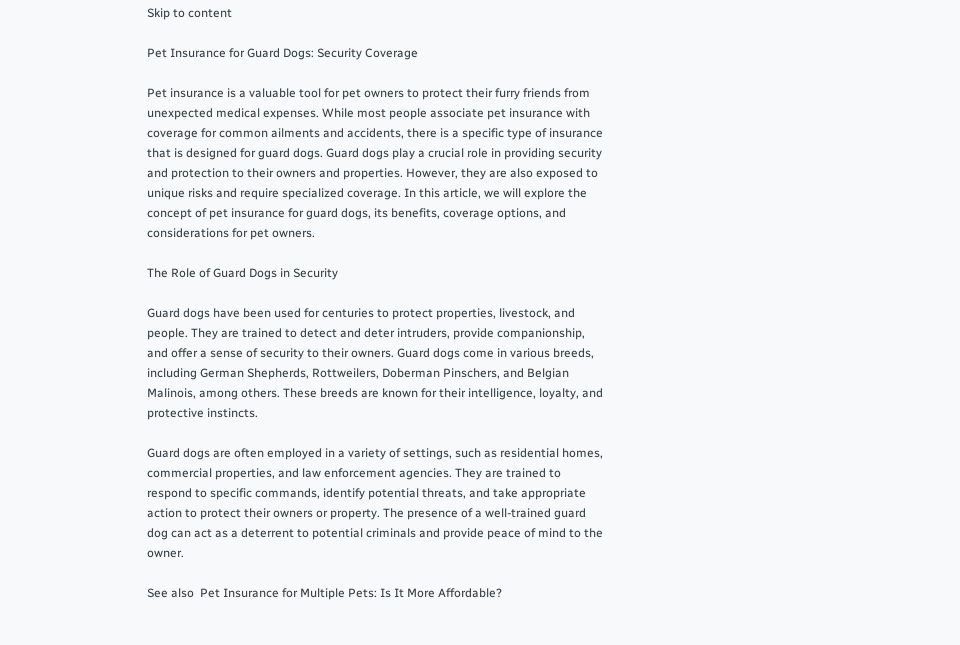Skip to content

Pet Insurance for Guard Dogs: Security Coverage

Pet insurance is a valuable tool for pet owners to protect their furry friends from unexpected medical expenses. While most people associate pet insurance with coverage for common ailments and accidents, there is a specific type of insurance that is designed for guard dogs. Guard dogs play a crucial role in providing security and protection to their owners and properties. However, they are also exposed to unique risks and require specialized coverage. In this article, we will explore the concept of pet insurance for guard dogs, its benefits, coverage options, and considerations for pet owners.

The Role of Guard Dogs in Security

Guard dogs have been used for centuries to protect properties, livestock, and people. They are trained to detect and deter intruders, provide companionship, and offer a sense of security to their owners. Guard dogs come in various breeds, including German Shepherds, Rottweilers, Doberman Pinschers, and Belgian Malinois, among others. These breeds are known for their intelligence, loyalty, and protective instincts.

Guard dogs are often employed in a variety of settings, such as residential homes, commercial properties, and law enforcement agencies. They are trained to respond to specific commands, identify potential threats, and take appropriate action to protect their owners or property. The presence of a well-trained guard dog can act as a deterrent to potential criminals and provide peace of mind to the owner.

See also  Pet Insurance for Multiple Pets: Is It More Affordable?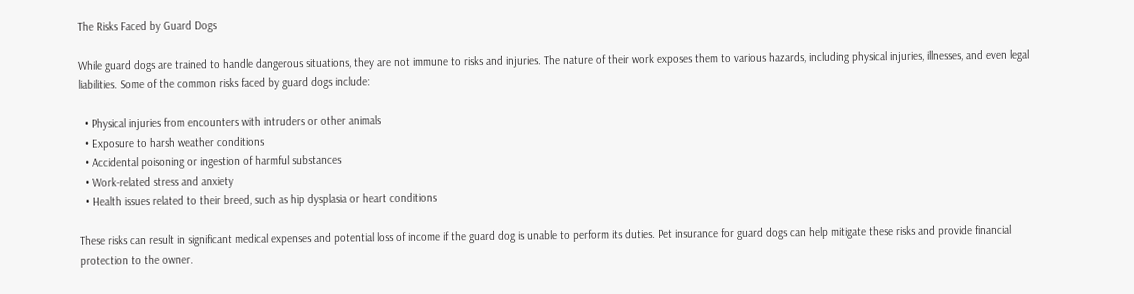The Risks Faced by Guard Dogs

While guard dogs are trained to handle dangerous situations, they are not immune to risks and injuries. The nature of their work exposes them to various hazards, including physical injuries, illnesses, and even legal liabilities. Some of the common risks faced by guard dogs include:

  • Physical injuries from encounters with intruders or other animals
  • Exposure to harsh weather conditions
  • Accidental poisoning or ingestion of harmful substances
  • Work-related stress and anxiety
  • Health issues related to their breed, such as hip dysplasia or heart conditions

These risks can result in significant medical expenses and potential loss of income if the guard dog is unable to perform its duties. Pet insurance for guard dogs can help mitigate these risks and provide financial protection to the owner.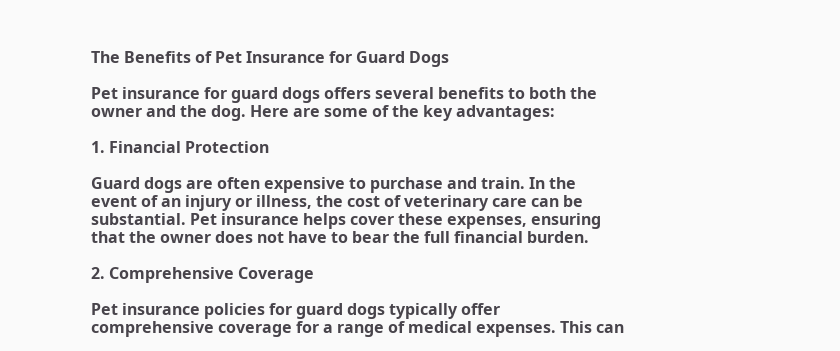The Benefits of Pet Insurance for Guard Dogs

Pet insurance for guard dogs offers several benefits to both the owner and the dog. Here are some of the key advantages:

1. Financial Protection

Guard dogs are often expensive to purchase and train. In the event of an injury or illness, the cost of veterinary care can be substantial. Pet insurance helps cover these expenses, ensuring that the owner does not have to bear the full financial burden.

2. Comprehensive Coverage

Pet insurance policies for guard dogs typically offer comprehensive coverage for a range of medical expenses. This can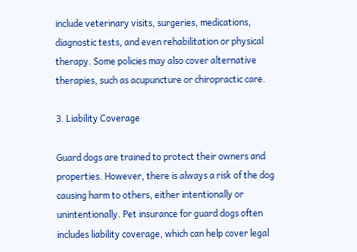include veterinary visits, surgeries, medications, diagnostic tests, and even rehabilitation or physical therapy. Some policies may also cover alternative therapies, such as acupuncture or chiropractic care.

3. Liability Coverage

Guard dogs are trained to protect their owners and properties. However, there is always a risk of the dog causing harm to others, either intentionally or unintentionally. Pet insurance for guard dogs often includes liability coverage, which can help cover legal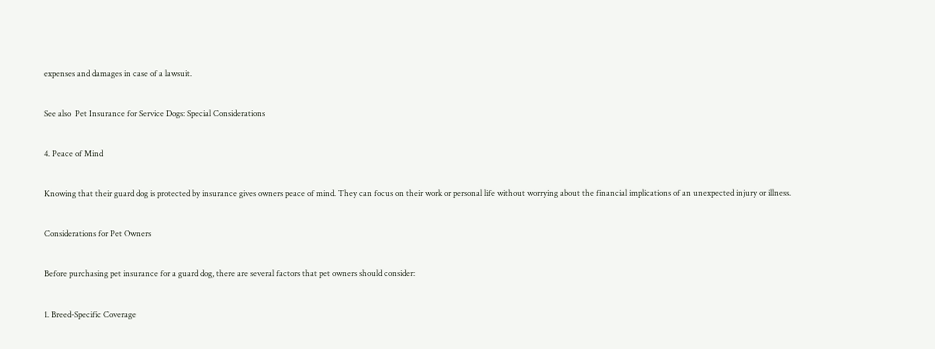expenses and damages in case of a lawsuit.

See also  Pet Insurance for Service Dogs: Special Considerations

4. Peace of Mind

Knowing that their guard dog is protected by insurance gives owners peace of mind. They can focus on their work or personal life without worrying about the financial implications of an unexpected injury or illness.

Considerations for Pet Owners

Before purchasing pet insurance for a guard dog, there are several factors that pet owners should consider:

1. Breed-Specific Coverage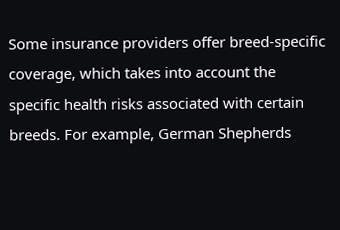Some insurance providers offer breed-specific coverage, which takes into account the specific health risks associated with certain breeds. For example, German Shepherds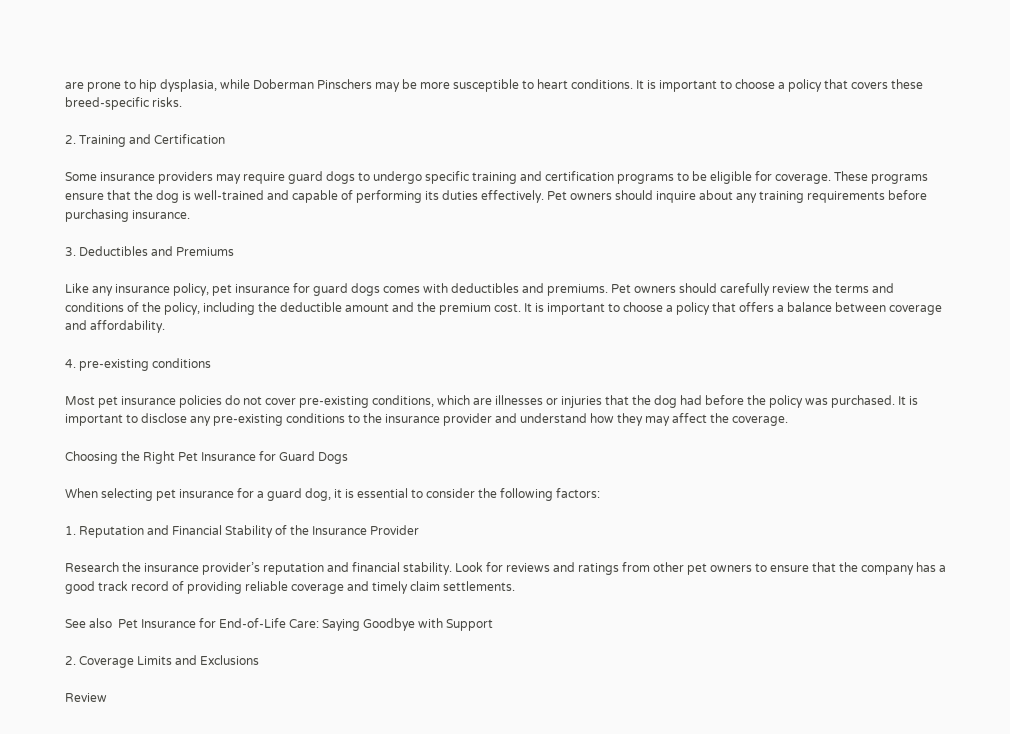are prone to hip dysplasia, while Doberman Pinschers may be more susceptible to heart conditions. It is important to choose a policy that covers these breed-specific risks.

2. Training and Certification

Some insurance providers may require guard dogs to undergo specific training and certification programs to be eligible for coverage. These programs ensure that the dog is well-trained and capable of performing its duties effectively. Pet owners should inquire about any training requirements before purchasing insurance.

3. Deductibles and Premiums

Like any insurance policy, pet insurance for guard dogs comes with deductibles and premiums. Pet owners should carefully review the terms and conditions of the policy, including the deductible amount and the premium cost. It is important to choose a policy that offers a balance between coverage and affordability.

4. pre-existing conditions

Most pet insurance policies do not cover pre-existing conditions, which are illnesses or injuries that the dog had before the policy was purchased. It is important to disclose any pre-existing conditions to the insurance provider and understand how they may affect the coverage.

Choosing the Right Pet Insurance for Guard Dogs

When selecting pet insurance for a guard dog, it is essential to consider the following factors:

1. Reputation and Financial Stability of the Insurance Provider

Research the insurance provider’s reputation and financial stability. Look for reviews and ratings from other pet owners to ensure that the company has a good track record of providing reliable coverage and timely claim settlements.

See also  Pet Insurance for End-of-Life Care: Saying Goodbye with Support

2. Coverage Limits and Exclusions

Review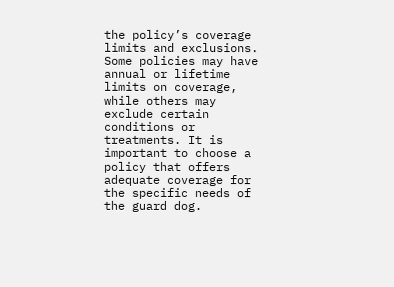the policy’s coverage limits and exclusions. Some policies may have annual or lifetime limits on coverage, while others may exclude certain conditions or treatments. It is important to choose a policy that offers adequate coverage for the specific needs of the guard dog.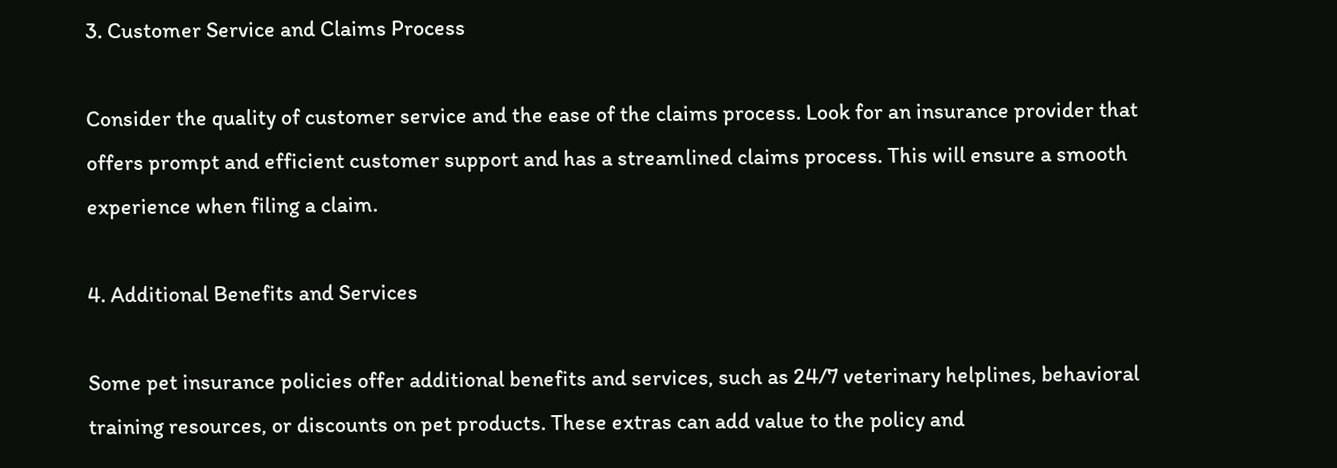3. Customer Service and Claims Process

Consider the quality of customer service and the ease of the claims process. Look for an insurance provider that offers prompt and efficient customer support and has a streamlined claims process. This will ensure a smooth experience when filing a claim.

4. Additional Benefits and Services

Some pet insurance policies offer additional benefits and services, such as 24/7 veterinary helplines, behavioral training resources, or discounts on pet products. These extras can add value to the policy and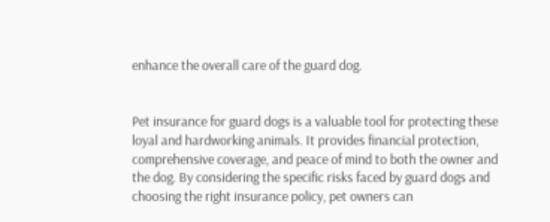enhance the overall care of the guard dog.


Pet insurance for guard dogs is a valuable tool for protecting these loyal and hardworking animals. It provides financial protection, comprehensive coverage, and peace of mind to both the owner and the dog. By considering the specific risks faced by guard dogs and choosing the right insurance policy, pet owners can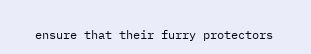ensure that their furry protectors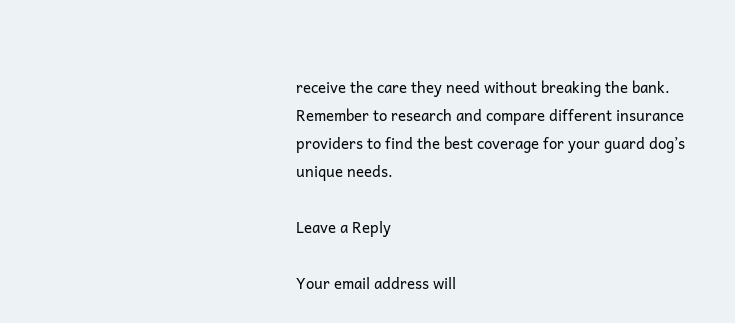receive the care they need without breaking the bank. Remember to research and compare different insurance providers to find the best coverage for your guard dog’s unique needs.

Leave a Reply

Your email address will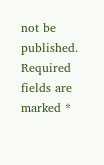not be published. Required fields are marked *